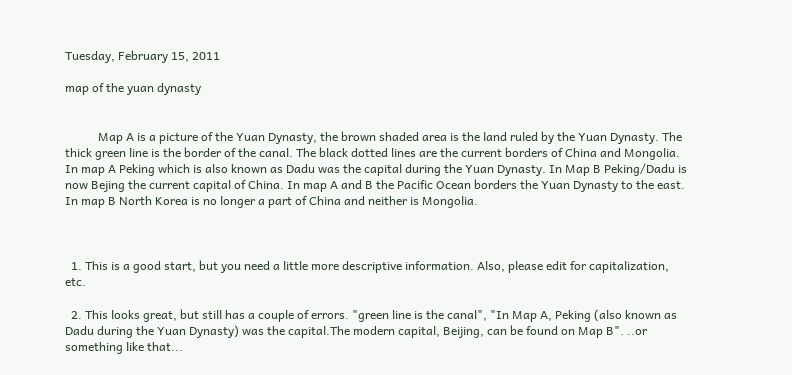Tuesday, February 15, 2011

map of the yuan dynasty


           Map A is a picture of the Yuan Dynasty, the brown shaded area is the land ruled by the Yuan Dynasty. The thick green line is the border of the canal. The black dotted lines are the current borders of China and Mongolia. In map A Peking which is also known as Dadu was the capital during the Yuan Dynasty. In Map B Peking/Dadu is now Bejing the current capital of China. In map A and B the Pacific Ocean borders the Yuan Dynasty to the east.  In map B North Korea is no longer a part of China and neither is Mongolia.



  1. This is a good start, but you need a little more descriptive information. Also, please edit for capitalization, etc.

  2. This looks great, but still has a couple of errors. "green line is the canal", "In Map A, Peking (also known as Dadu during the Yuan Dynasty) was the capital.The modern capital, Beijing, can be found on Map B". ..or something like that...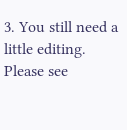3. You still need a little editing. Please see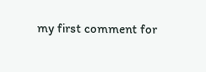my first comment for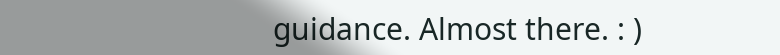guidance. Almost there. : )